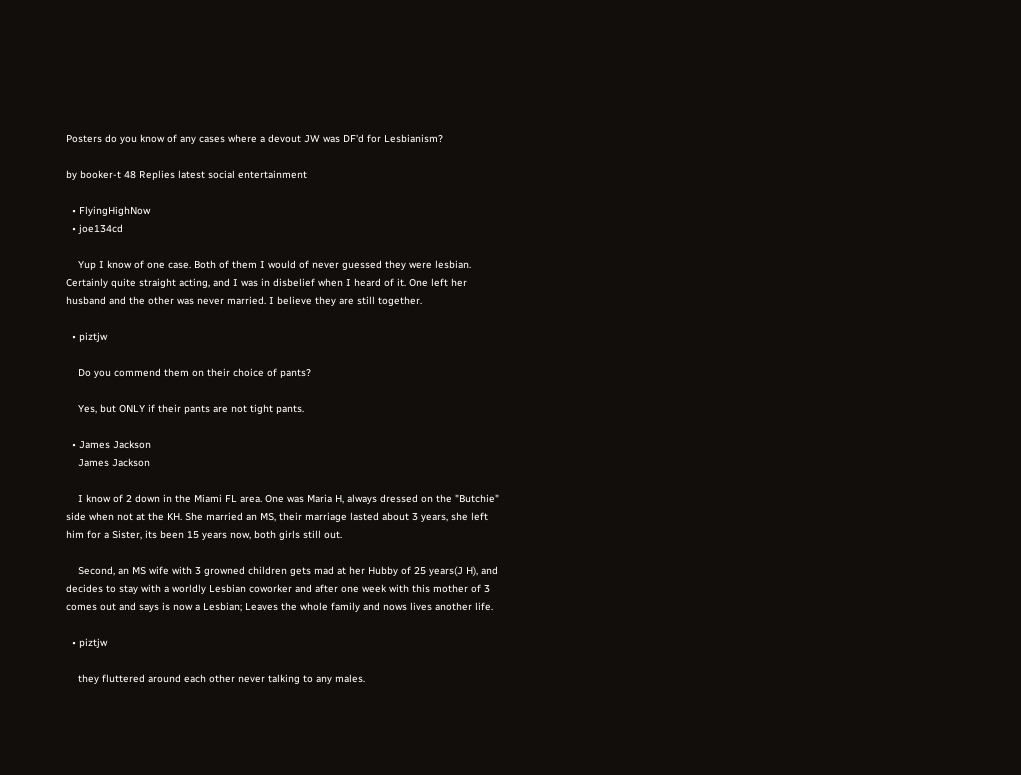Posters do you know of any cases where a devout JW was DF'd for Lesbianism?

by booker-t 48 Replies latest social entertainment

  • FlyingHighNow
  • joe134cd

    Yup I know of one case. Both of them I would of never guessed they were lesbian. Certainly quite straight acting, and I was in disbelief when I heard of it. One left her husband and the other was never married. I believe they are still together.

  • piztjw

    Do you commend them on their choice of pants?

    Yes, but ONLY if their pants are not tight pants.

  • James Jackson
    James Jackson

    I know of 2 down in the Miami FL area. One was Maria H, always dressed on the "Butchie" side when not at the KH. She married an MS, their marriage lasted about 3 years, she left him for a Sister, its been 15 years now, both girls still out.

    Second, an MS wife with 3 growned children gets mad at her Hubby of 25 years(J H), and decides to stay with a worldly Lesbian coworker and after one week with this mother of 3 comes out and says is now a Lesbian; Leaves the whole family and nows lives another life.

  • piztjw

    they fluttered around each other never talking to any males.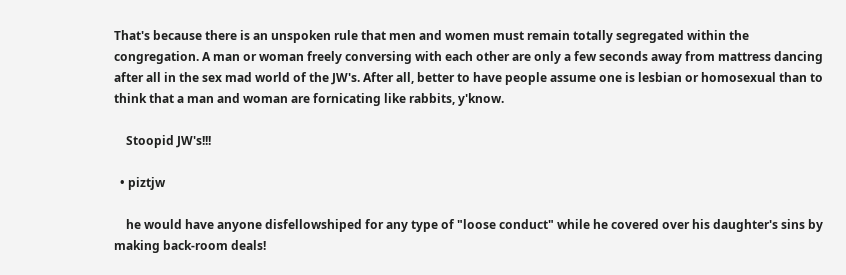That's because there is an unspoken rule that men and women must remain totally segregated within the congregation. A man or woman freely conversing with each other are only a few seconds away from mattress dancing after all in the sex mad world of the JW's. After all, better to have people assume one is lesbian or homosexual than to think that a man and woman are fornicating like rabbits, y'know.

    Stoopid JW's!!!

  • piztjw

    he would have anyone disfellowshiped for any type of "loose conduct" while he covered over his daughter's sins by making back-room deals!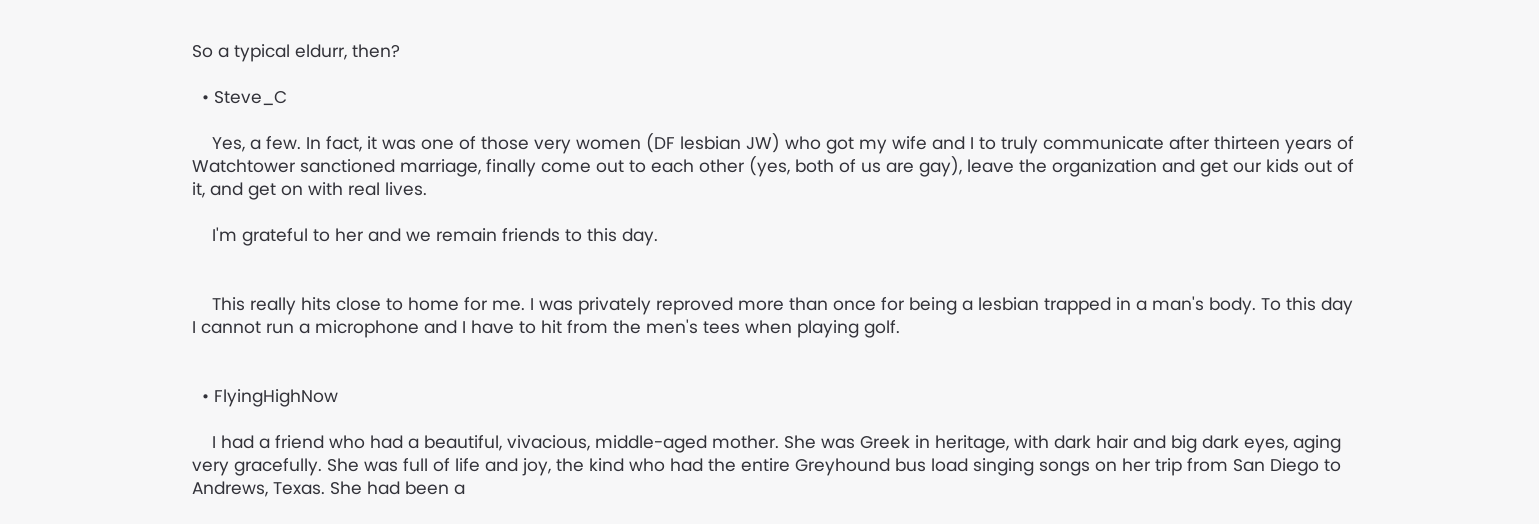So a typical eldurr, then?

  • Steve_C

    Yes, a few. In fact, it was one of those very women (DF lesbian JW) who got my wife and I to truly communicate after thirteen years of Watchtower sanctioned marriage, finally come out to each other (yes, both of us are gay), leave the organization and get our kids out of it, and get on with real lives.

    I'm grateful to her and we remain friends to this day.


    This really hits close to home for me. I was privately reproved more than once for being a lesbian trapped in a man's body. To this day I cannot run a microphone and I have to hit from the men's tees when playing golf.


  • FlyingHighNow

    I had a friend who had a beautiful, vivacious, middle-aged mother. She was Greek in heritage, with dark hair and big dark eyes, aging very gracefully. She was full of life and joy, the kind who had the entire Greyhound bus load singing songs on her trip from San Diego to Andrews, Texas. She had been a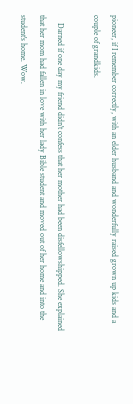pioneer, if I remember correctly, with an elder husband and wonderfully raised grown up kids and a couple of grandkids.

    Darned if one day my friend didn't confess that her mother had been disfellowshipped. She explained that her mom had fallen in love with her lady Bible student and moved out of her home and into the student's home. Wow.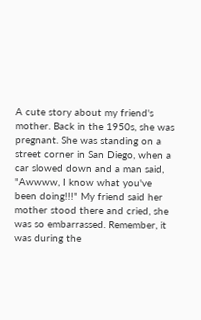A cute story about my friend's mother. Back in the 1950s, she was pregnant. She was standing on a street corner in San Diego, when a car slowed down and a man said, "Awwww, I know what you've been doing!!!" My friend said her mother stood there and cried, she was so embarrassed. Remember, it was during the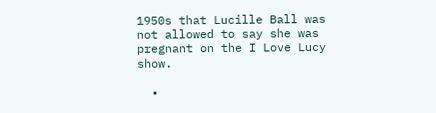1950s that Lucille Ball was not allowed to say she was pregnant on the I Love Lucy show.

  •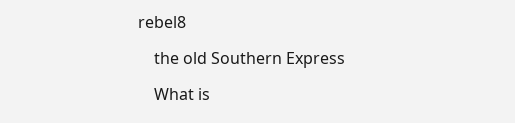rebel8

    the old Southern Express

    What is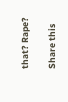that? Rape?

Share this